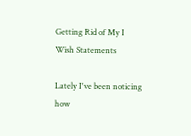Getting Rid of My I Wish Statements

Lately I've been noticing how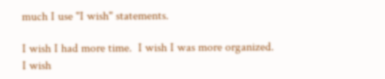much I use "I wish" statements.

I wish I had more time.  I wish I was more organized.  I wish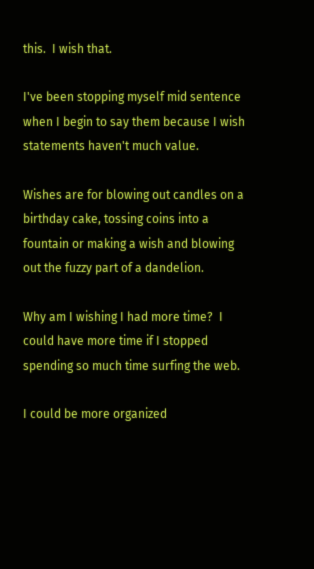this.  I wish that.

I've been stopping myself mid sentence when I begin to say them because I wish statements haven't much value.

Wishes are for blowing out candles on a birthday cake, tossing coins into a fountain or making a wish and blowing out the fuzzy part of a dandelion.

Why am I wishing I had more time?  I could have more time if I stopped spending so much time surfing the web.

I could be more organized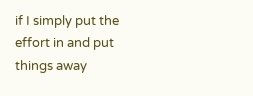if I simply put the effort in and put things away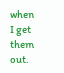when I get them out.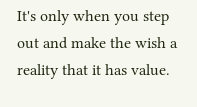It's only when you step out and make the wish a reality that it has value.